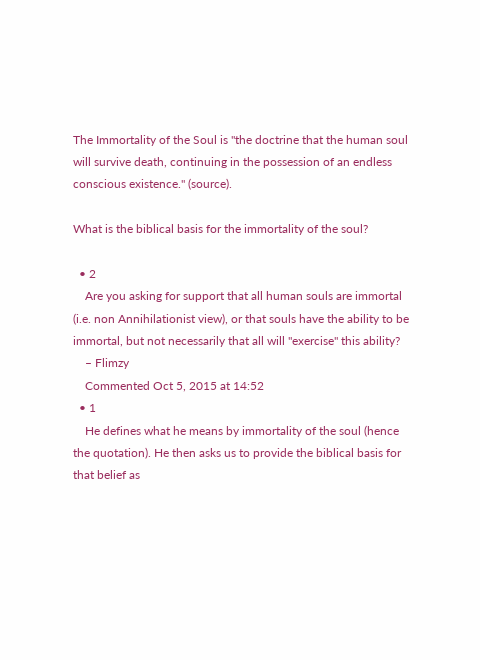The Immortality of the Soul is "the doctrine that the human soul will survive death, continuing in the possession of an endless conscious existence." (source).

What is the biblical basis for the immortality of the soul?

  • 2
    Are you asking for support that all human souls are immortal (i.e. non Annihilationist view), or that souls have the ability to be immortal, but not necessarily that all will "exercise" this ability?
    – Flimzy
    Commented Oct 5, 2015 at 14:52
  • 1
    He defines what he means by immortality of the soul (hence the quotation). He then asks us to provide the biblical basis for that belief as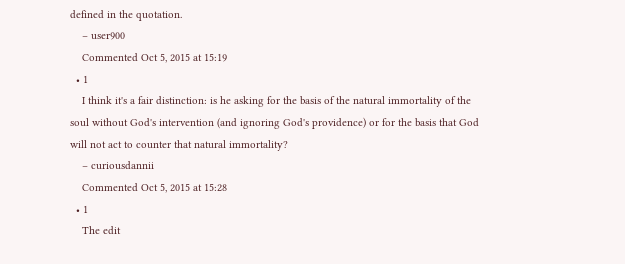defined in the quotation.
    – user900
    Commented Oct 5, 2015 at 15:19
  • 1
    I think it's a fair distinction: is he asking for the basis of the natural immortality of the soul without God's intervention (and ignoring God's providence) or for the basis that God will not act to counter that natural immortality?
    – curiousdannii
    Commented Oct 5, 2015 at 15:28
  • 1
    The edit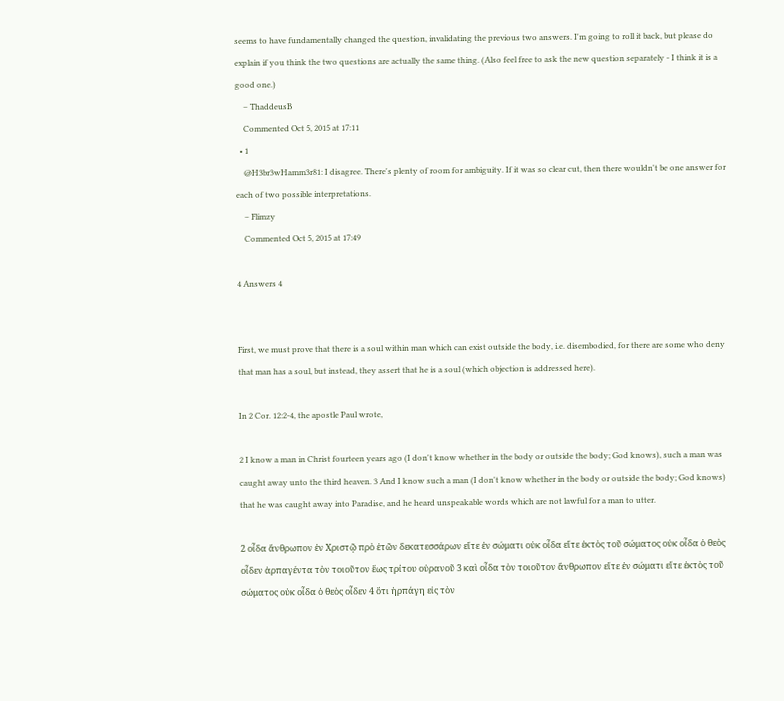seems to have fundamentally changed the question, invalidating the previous two answers. I'm going to roll it back, but please do explain if you think the two questions are actually the same thing. (Also feel free to ask the new question separately - I think it is a good one.)
    – ThaddeusB
    Commented Oct 5, 2015 at 17:11
  • 1
    @H3br3wHamm3r81: I disagree. There's plenty of room for ambiguity. If it was so clear cut, then there wouldn't be one answer for each of two possible interpretations.
    – Flimzy
    Commented Oct 5, 2015 at 17:49

4 Answers 4


First, we must prove that there is a soul within man which can exist outside the body, i.e. disembodied, for there are some who deny that man has a soul, but instead, they assert that he is a soul (which objection is addressed here).

In 2 Cor. 12:2-4, the apostle Paul wrote,

2 I know a man in Christ fourteen years ago (I don't know whether in the body or outside the body; God knows), such a man was caught away unto the third heaven. 3 And I know such a man (I don't know whether in the body or outside the body; God knows) that he was caught away into Paradise, and he heard unspeakable words which are not lawful for a man to utter.

2 οἶδα ἄνθρωπον ἐν Χριστῷ πρὸ ἐτῶν δεκατεσσάρων εἴτε ἐν σώματι οὐκ οἶδα εἴτε ἐκτὸς τοῦ σώματος οὐκ οἶδα ὁ θεὸς οἶδεν ἁρπαγέντα τὸν τοιοῦτον ἕως τρίτου οὐρανοῦ 3 καὶ οἶδα τὸν τοιοῦτον ἄνθρωπον εἴτε ἐν σώματι εἴτε ἐκτὸς τοῦ σώματος οὐκ οἶδα ὁ θεὸς οἶδεν 4 ὅτι ἡρπάγη εἰς τὸν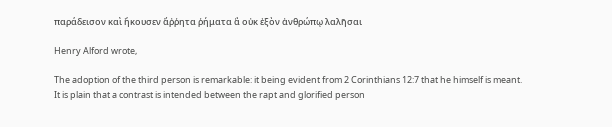παράδεισον καὶ ἤκουσεν ἄῤῥητα ῥήματα ἃ οὐκ ἐξὸν ἀνθρώπῳ λαλῆσαι

Henry Alford wrote,

The adoption of the third person is remarkable: it being evident from 2 Corinthians 12:7 that he himself is meant. It is plain that a contrast is intended between the rapt and glorified person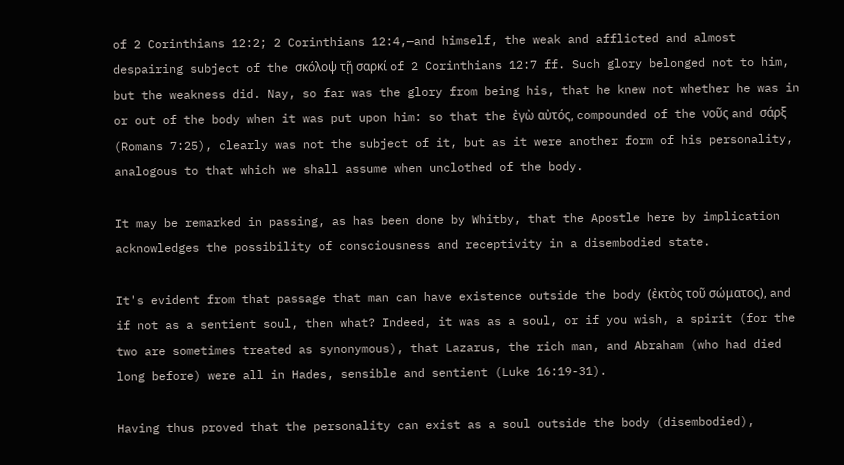of 2 Corinthians 12:2; 2 Corinthians 12:4,—and himself, the weak and afflicted and almost despairing subject of the σκόλοψ τῇ σαρκί of 2 Corinthians 12:7 ff. Such glory belonged not to him, but the weakness did. Nay, so far was the glory from being his, that he knew not whether he was in or out of the body when it was put upon him: so that the ἐγὼ αὐτός, compounded of the νοῦς and σάρξ (Romans 7:25), clearly was not the subject of it, but as it were another form of his personality, analogous to that which we shall assume when unclothed of the body.

It may be remarked in passing, as has been done by Whitby, that the Apostle here by implication acknowledges the possibility of consciousness and receptivity in a disembodied state.

It's evident from that passage that man can have existence outside the body (ἐκτὸς τοῦ σώματος), and if not as a sentient soul, then what? Indeed, it was as a soul, or if you wish, a spirit (for the two are sometimes treated as synonymous), that Lazarus, the rich man, and Abraham (who had died long before) were all in Hades, sensible and sentient (Luke 16:19-31).

Having thus proved that the personality can exist as a soul outside the body (disembodied),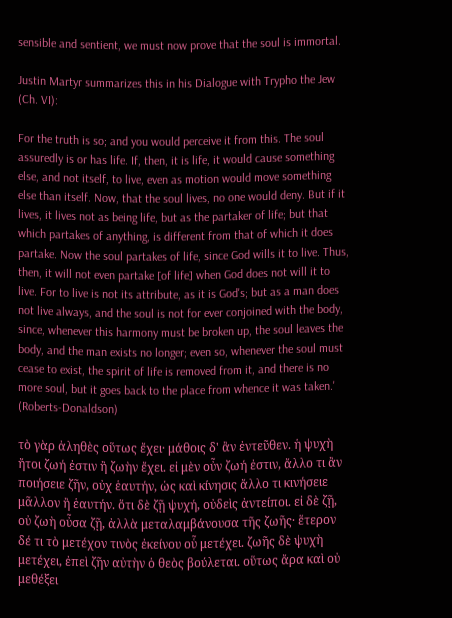sensible and sentient, we must now prove that the soul is immortal.

Justin Martyr summarizes this in his Dialogue with Trypho the Jew (Ch. VI):

For the truth is so; and you would perceive it from this. The soul assuredly is or has life. If, then, it is life, it would cause something else, and not itself, to live, even as motion would move something else than itself. Now, that the soul lives, no one would deny. But if it lives, it lives not as being life, but as the partaker of life; but that which partakes of anything, is different from that of which it does partake. Now the soul partakes of life, since God wills it to live. Thus, then, it will not even partake [of life] when God does not will it to live. For to live is not its attribute, as it is God's; but as a man does not live always, and the soul is not for ever conjoined with the body, since, whenever this harmony must be broken up, the soul leaves the body, and the man exists no longer; even so, whenever the soul must cease to exist, the spirit of life is removed from it, and there is no more soul, but it goes back to the place from whence it was taken.' (Roberts-Donaldson)

τὸ γὰρ ἀληθὲς οὕτως ἔχει· μάθοις δ' ἂν ἐντεῦθεν. ἡ ψυχὴ ἤτοι ζωή ἐστιν ἢ ζωὴν ἔχει. εἰ μὲν οὖν ζωή ἐστιν, ἄλλο τι ἂν ποιήσειε ζῆν, οὐχ ἑαυτήν, ὡς καὶ κίνησις ἄλλο τι κινήσειε μᾶλλον ἢ ἑαυτήν. ὅτι δὲ ζῇ ψυχή, οὐδεὶς ἀντείποι. εἰ δὲ ζῇ, οὐ ζωὴ οὖσα ζῇ, ἀλλὰ μεταλαμβάνουσα τῆς ζωῆς· ἕτερον δέ τι τὸ μετέχον τινὸς ἐκείνου οὗ μετέχει. ζωῆς δὲ ψυχὴ μετέχει, ἐπεὶ ζῆν αὐτὴν ὁ θεὸς βούλεται. οὕτως ἄρα καὶ οὐ μεθέξει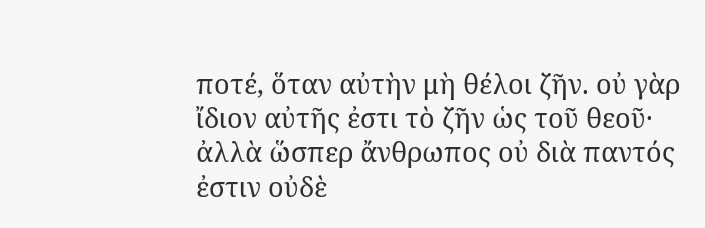ποτέ, ὅταν αὐτὴν μὴ θέλοι ζῆν. οὐ γὰρ ἴδιον αὐτῆς ἐστι τὸ ζῆν ὡς τοῦ θεοῦ· ἀλλὰ ὥσπερ ἄνθρωπος οὐ διὰ παντός ἐστιν οὐδὲ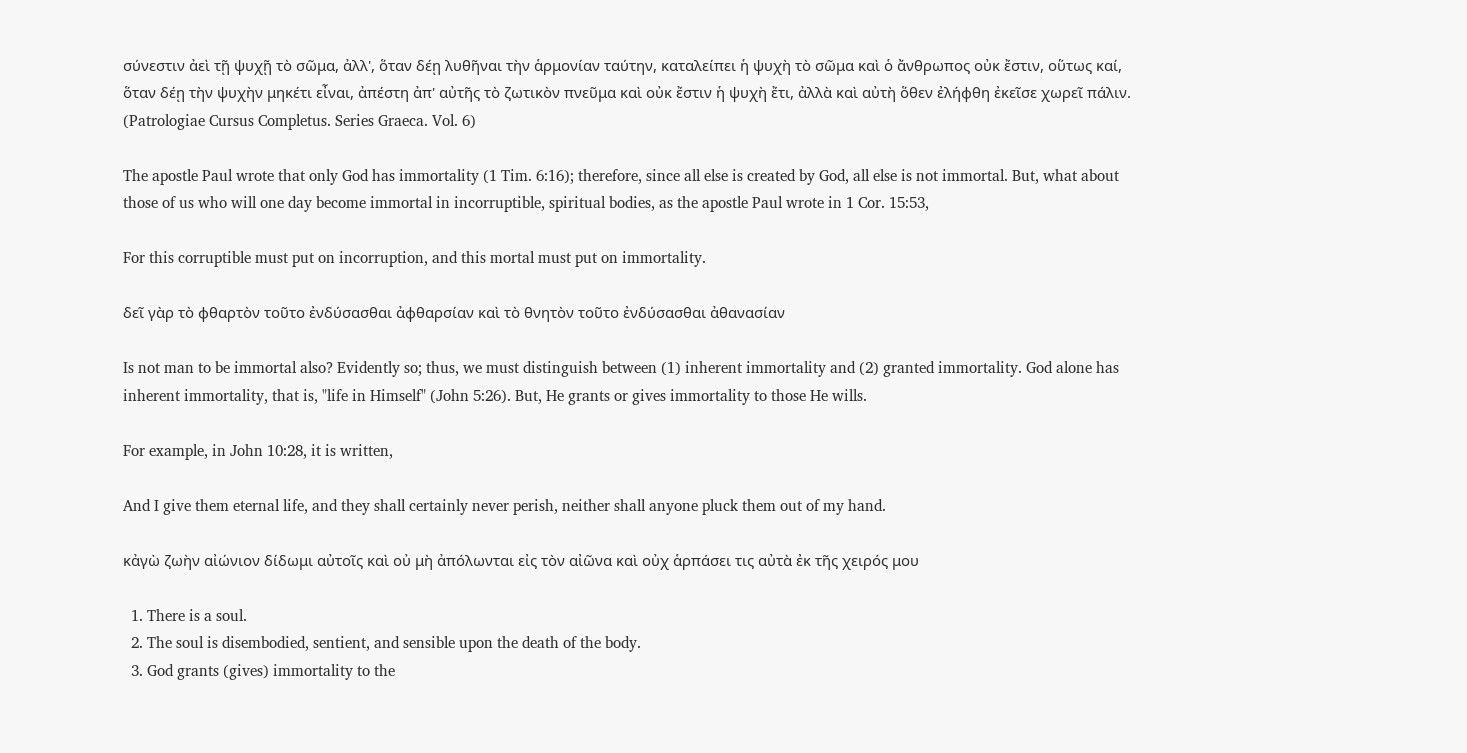σύνεστιν ἀεὶ τῇ ψυχῇ τὸ σῶμα, ἀλλ', ὅταν δέῃ λυθῆναι τὴν ἁρμονίαν ταύτην, καταλείπει ἡ ψυχὴ τὸ σῶμα καὶ ὁ ἄνθρωπος οὐκ ἔστιν, οὕτως καί, ὅταν δέῃ τὴν ψυχὴν μηκέτι εἶναι, ἀπέστη ἀπ' αὐτῆς τὸ ζωτικὸν πνεῦμα καὶ οὐκ ἔστιν ἡ ψυχὴ ἔτι, ἀλλὰ καὶ αὐτὴ ὅθεν ἐλήφθη ἐκεῖσε χωρεῖ πάλιν. (Patrologiae Cursus Completus. Series Graeca. Vol. 6)

The apostle Paul wrote that only God has immortality (1 Tim. 6:16); therefore, since all else is created by God, all else is not immortal. But, what about those of us who will one day become immortal in incorruptible, spiritual bodies, as the apostle Paul wrote in 1 Cor. 15:53,

For this corruptible must put on incorruption, and this mortal must put on immortality.

δεῖ γὰρ τὸ φθαρτὸν τοῦτο ἐνδύσασθαι ἀφθαρσίαν καὶ τὸ θνητὸν τοῦτο ἐνδύσασθαι ἀθανασίαν

Is not man to be immortal also? Evidently so; thus, we must distinguish between (1) inherent immortality and (2) granted immortality. God alone has inherent immortality, that is, "life in Himself" (John 5:26). But, He grants or gives immortality to those He wills.

For example, in John 10:28, it is written,

And I give them eternal life, and they shall certainly never perish, neither shall anyone pluck them out of my hand.

κἀγὼ ζωὴν αἰώνιον δίδωμι αὐτοῖς καὶ οὐ μὴ ἀπόλωνται εἰς τὸν αἰῶνα καὶ οὐχ ἁρπάσει τις αὐτὰ ἐκ τῆς χειρός μου

  1. There is a soul.
  2. The soul is disembodied, sentient, and sensible upon the death of the body.
  3. God grants (gives) immortality to the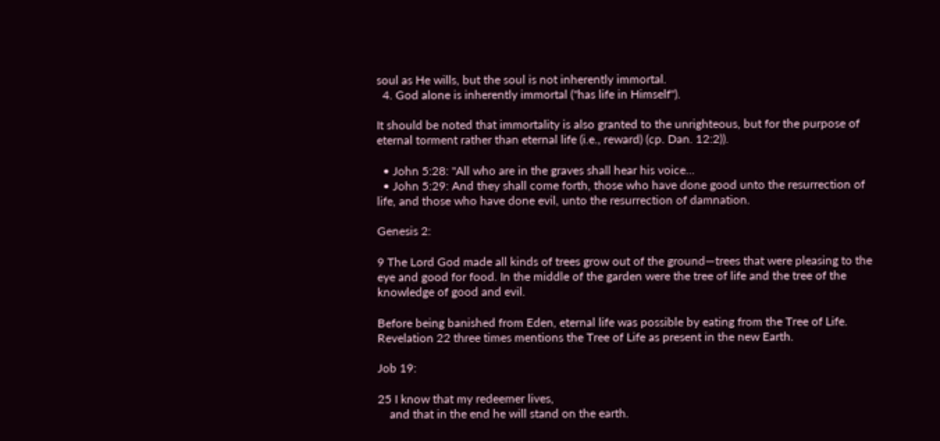soul as He wills, but the soul is not inherently immortal.
  4. God alone is inherently immortal ("has life in Himself").

It should be noted that immortality is also granted to the unrighteous, but for the purpose of eternal torment rather than eternal life (i.e., reward) (cp. Dan. 12:2)).

  • John 5:28: "All who are in the graves shall hear his voice...
  • John 5:29: And they shall come forth, those who have done good unto the resurrection of life, and those who have done evil, unto the resurrection of damnation.

Genesis 2:

9 The Lord God made all kinds of trees grow out of the ground—trees that were pleasing to the eye and good for food. In the middle of the garden were the tree of life and the tree of the knowledge of good and evil.

Before being banished from Eden, eternal life was possible by eating from the Tree of Life. Revelation 22 three times mentions the Tree of Life as present in the new Earth.

Job 19:

25 I know that my redeemer lives,
    and that in the end he will stand on the earth.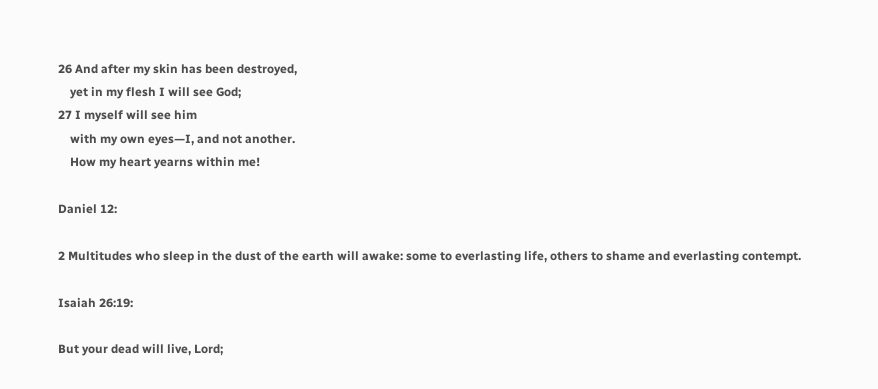26 And after my skin has been destroyed,
    yet in my flesh I will see God;
27 I myself will see him
    with my own eyes—I, and not another.
    How my heart yearns within me!

Daniel 12:

2 Multitudes who sleep in the dust of the earth will awake: some to everlasting life, others to shame and everlasting contempt.

Isaiah 26:19:

But your dead will live, Lord;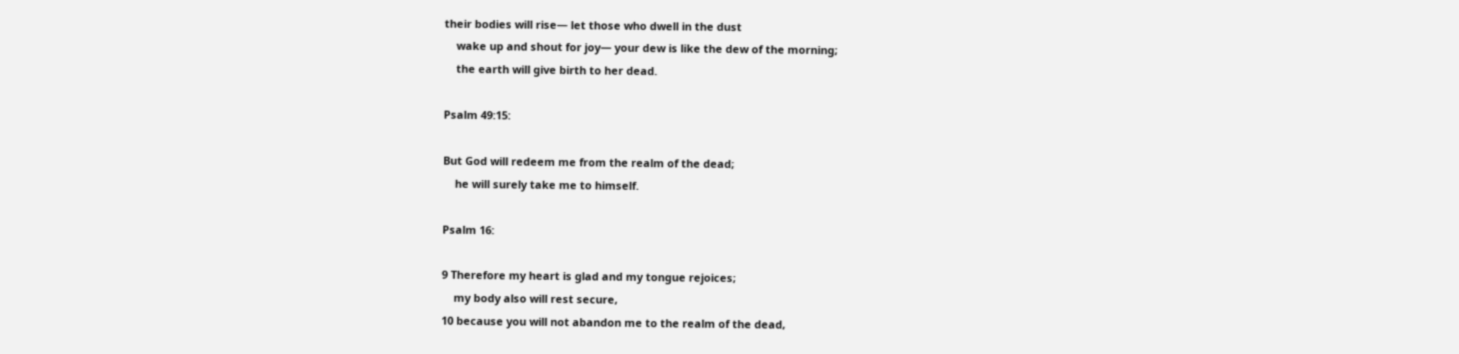their bodies will rise— let those who dwell in the dust
    wake up and shout for joy— your dew is like the dew of the morning;
    the earth will give birth to her dead.

Psalm 49:15:

But God will redeem me from the realm of the dead;
    he will surely take me to himself.

Psalm 16:

9 Therefore my heart is glad and my tongue rejoices;
    my body also will rest secure,
10 because you will not abandon me to the realm of the dead,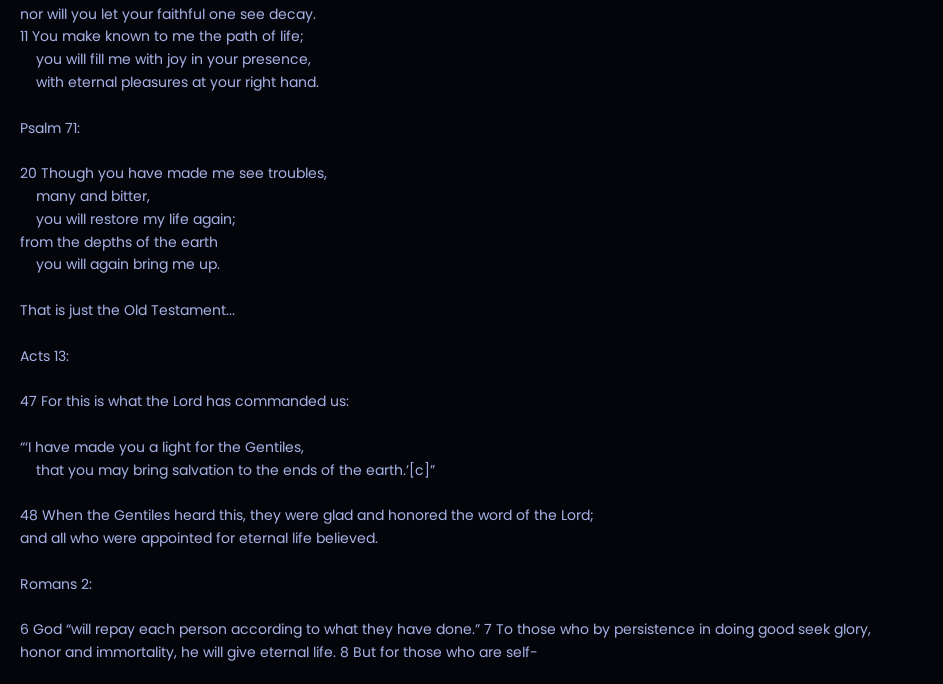nor will you let your faithful one see decay.
11 You make known to me the path of life;
    you will fill me with joy in your presence,
    with eternal pleasures at your right hand.

Psalm 71:

20 Though you have made me see troubles,
    many and bitter,
    you will restore my life again;
from the depths of the earth
    you will again bring me up.

That is just the Old Testament...

Acts 13:

47 For this is what the Lord has commanded us:

“‘I have made you a light for the Gentiles,
    that you may bring salvation to the ends of the earth.’[c]”

48 When the Gentiles heard this, they were glad and honored the word of the Lord;
and all who were appointed for eternal life believed.

Romans 2:

6 God “will repay each person according to what they have done.” 7 To those who by persistence in doing good seek glory, honor and immortality, he will give eternal life. 8 But for those who are self-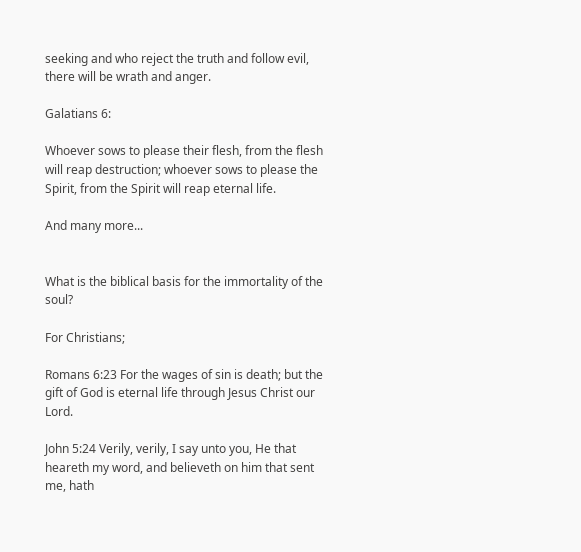seeking and who reject the truth and follow evil, there will be wrath and anger.

Galatians 6:

Whoever sows to please their flesh, from the flesh will reap destruction; whoever sows to please the Spirit, from the Spirit will reap eternal life.

And many more...


What is the biblical basis for the immortality of the soul?

For Christians;

Romans 6:23 For the wages of sin is death; but the gift of God is eternal life through Jesus Christ our Lord.

John 5:24 Verily, verily, I say unto you, He that heareth my word, and believeth on him that sent me, hath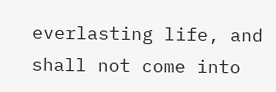everlasting life, and shall not come into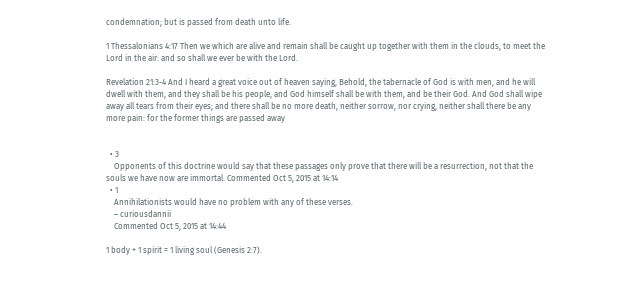condemnation; but is passed from death unto life.

1 Thessalonians 4:17 Then we which are alive and remain shall be caught up together with them in the clouds, to meet the Lord in the air: and so shall we ever be with the Lord.

Revelation 21:3-4 And I heard a great voice out of heaven saying, Behold, the tabernacle of God is with men, and he will dwell with them, and they shall be his people, and God himself shall be with them, and be their God. And God shall wipe away all tears from their eyes; and there shall be no more death, neither sorrow, nor crying, neither shall there be any more pain: for the former things are passed away


  • 3
    Opponents of this doctrine would say that these passages only prove that there will be a resurrection, not that the souls we have now are immortal. Commented Oct 5, 2015 at 14:14
  • 1
    Annihilationists would have no problem with any of these verses.
    – curiousdannii
    Commented Oct 5, 2015 at 14:44

1 body + 1 spirit = 1 living soul (Genesis 2:7).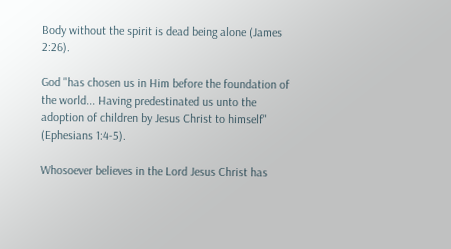Body without the spirit is dead being alone (James 2:26).

God "has chosen us in Him before the foundation of the world... Having predestinated us unto the adoption of children by Jesus Christ to himself" (Ephesians 1:4-5).

Whosoever believes in the Lord Jesus Christ has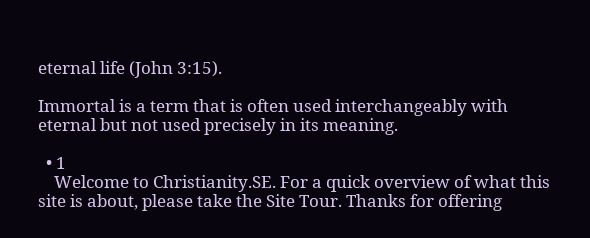eternal life (John 3:15).

Immortal is a term that is often used interchangeably with eternal but not used precisely in its meaning.

  • 1
    Welcome to Christianity.SE. For a quick overview of what this site is about, please take the Site Tour. Thanks for offering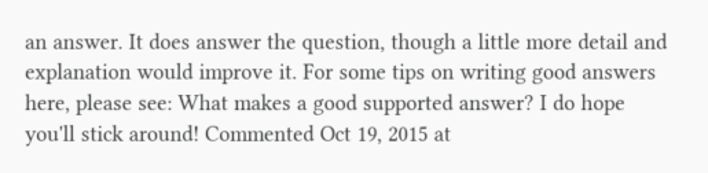an answer. It does answer the question, though a little more detail and explanation would improve it. For some tips on writing good answers here, please see: What makes a good supported answer? I do hope you'll stick around! Commented Oct 19, 2015 at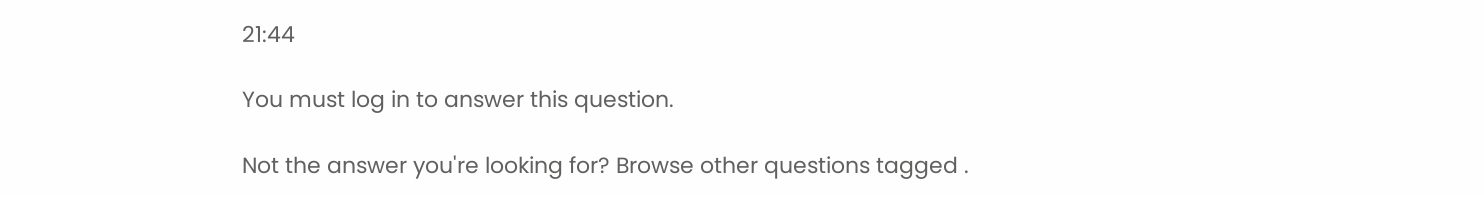21:44

You must log in to answer this question.

Not the answer you're looking for? Browse other questions tagged .